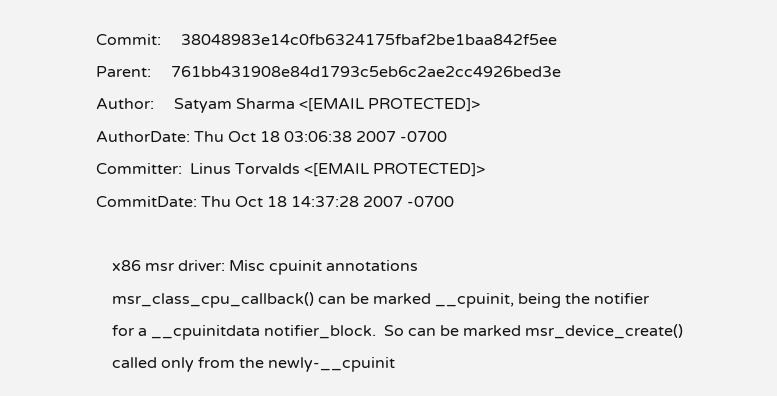Commit:     38048983e14c0fb6324175fbaf2be1baa842f5ee
Parent:     761bb431908e84d1793c5eb6c2ae2cc4926bed3e
Author:     Satyam Sharma <[EMAIL PROTECTED]>
AuthorDate: Thu Oct 18 03:06:38 2007 -0700
Committer:  Linus Torvalds <[EMAIL PROTECTED]>
CommitDate: Thu Oct 18 14:37:28 2007 -0700

    x86 msr driver: Misc cpuinit annotations
    msr_class_cpu_callback() can be marked __cpuinit, being the notifier
    for a __cpuinitdata notifier_block.  So can be marked msr_device_create()
    called only from the newly-__cpuinit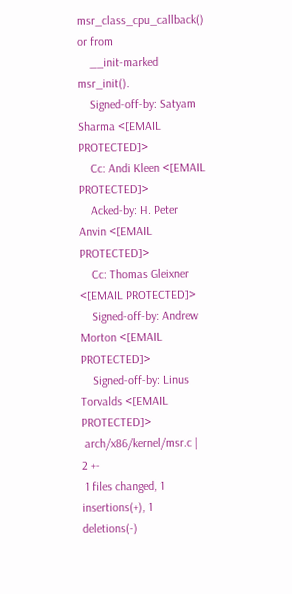msr_class_cpu_callback() or from
    __init-marked msr_init().
    Signed-off-by: Satyam Sharma <[EMAIL PROTECTED]>
    Cc: Andi Kleen <[EMAIL PROTECTED]>
    Acked-by: H. Peter Anvin <[EMAIL PROTECTED]>
    Cc: Thomas Gleixner <[EMAIL PROTECTED]>
    Signed-off-by: Andrew Morton <[EMAIL PROTECTED]>
    Signed-off-by: Linus Torvalds <[EMAIL PROTECTED]>
 arch/x86/kernel/msr.c |    2 +-
 1 files changed, 1 insertions(+), 1 deletions(-)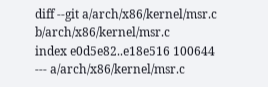diff --git a/arch/x86/kernel/msr.c b/arch/x86/kernel/msr.c
index e0d5e82..e18e516 100644
--- a/arch/x86/kernel/msr.c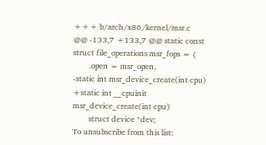+++ b/arch/x86/kernel/msr.c
@@ -133,7 +133,7 @@ static const struct file_operations msr_fops = {
        .open = msr_open,
-static int msr_device_create(int cpu)
+static int __cpuinit msr_device_create(int cpu)
        struct device *dev;
To unsubscribe from this list: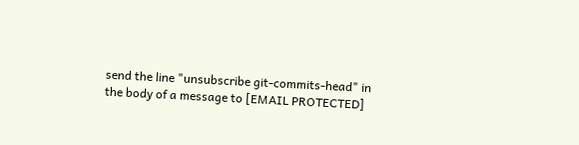send the line "unsubscribe git-commits-head" in
the body of a message to [EMAIL PROTECTED]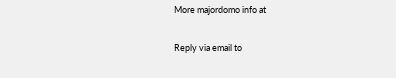More majordomo info at

Reply via email to